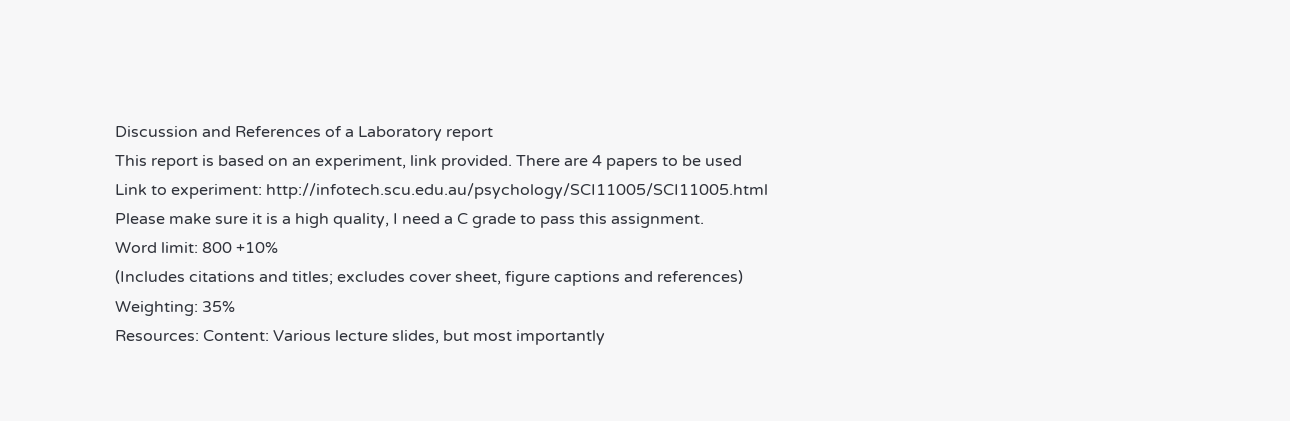Discussion and References of a Laboratory report
This report is based on an experiment, link provided. There are 4 papers to be used
Link to experiment: http://infotech.scu.edu.au/psychology/SCI11005/SCI11005.html
Please make sure it is a high quality, I need a C grade to pass this assignment.
Word limit: 800 +10%
(Includes citations and titles; excludes cover sheet, figure captions and references)
Weighting: 35%
Resources: Content: Various lecture slides, but most importantly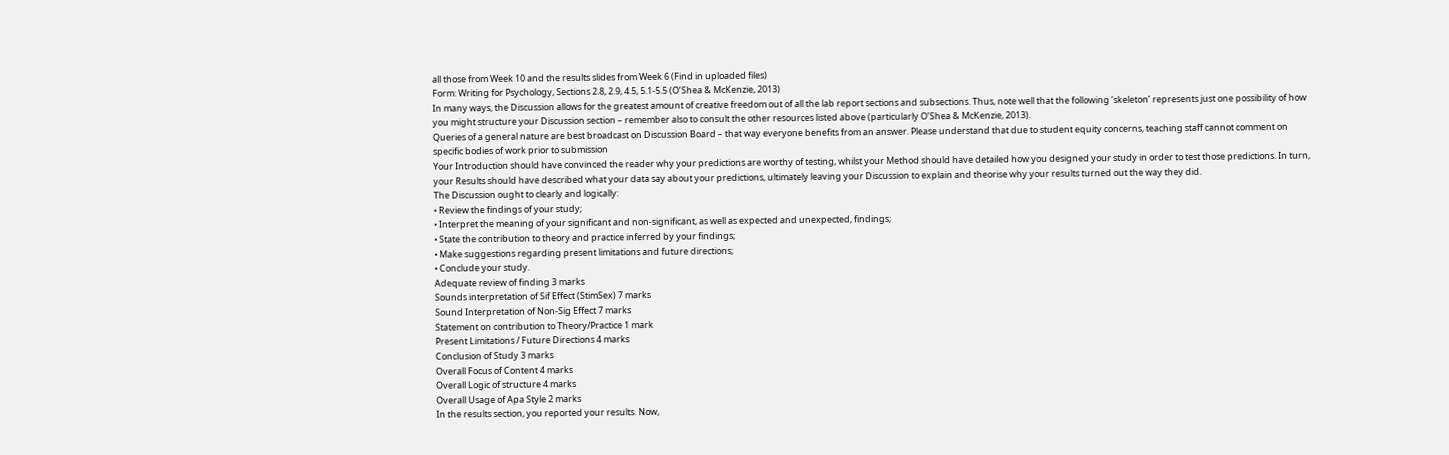all those from Week 10 and the results slides from Week 6 (Find in uploaded files)
Form: Writing for Psychology, Sections 2.8, 2.9, 4.5, 5.1-5.5 (O’Shea & McKenzie, 2013)
In many ways, the Discussion allows for the greatest amount of creative freedom out of all the lab report sections and subsections. Thus, note well that the following ‘skeleton’ represents just one possibility of how you might structure your Discussion section – remember also to consult the other resources listed above (particularly O’Shea & McKenzie, 2013).
Queries of a general nature are best broadcast on Discussion Board – that way everyone benefits from an answer. Please understand that due to student equity concerns, teaching staff cannot comment on specific bodies of work prior to submission
Your Introduction should have convinced the reader why your predictions are worthy of testing, whilst your Method should have detailed how you designed your study in order to test those predictions. In turn, your Results should have described what your data say about your predictions, ultimately leaving your Discussion to explain and theorise why your results turned out the way they did.
The Discussion ought to clearly and logically:
• Review the findings of your study;
• Interpret the meaning of your significant and non-significant, as well as expected and unexpected, findings;
• State the contribution to theory and practice inferred by your findings;
• Make suggestions regarding present limitations and future directions;
• Conclude your study.
Adequate review of finding 3 marks
Sounds interpretation of Sif Effect (StimSex) 7 marks
Sound Interpretation of Non-Sig Effect 7 marks
Statement on contribution to Theory/Practice 1 mark
Present Limitations / Future Directions 4 marks
Conclusion of Study 3 marks
Overall Focus of Content 4 marks
Overall Logic of structure 4 marks
Overall Usage of Apa Style 2 marks
In the results section, you reported your results. Now,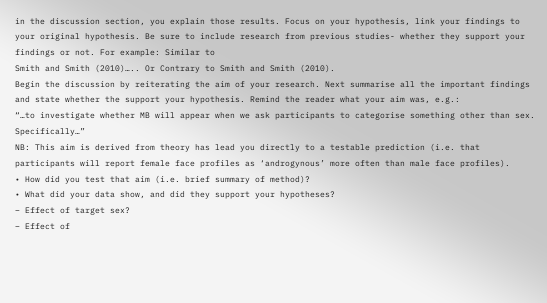in the discussion section, you explain those results. Focus on your hypothesis, link your findings to your original hypothesis. Be sure to include research from previous studies- whether they support your findings or not. For example: Similar to
Smith and Smith (2010)….. Or Contrary to Smith and Smith (2010).
Begin the discussion by reiterating the aim of your research. Next summarise all the important findings and state whether the support your hypothesis. Remind the reader what your aim was, e.g.:
“…to investigate whether MB will appear when we ask participants to categorise something other than sex. Specifically…”
NB: This aim is derived from theory has lead you directly to a testable prediction (i.e. that participants will report female face profiles as ‘androgynous’ more often than male face profiles).
• How did you test that aim (i.e. brief summary of method)?
• What did your data show, and did they support your hypotheses?
– Effect of target sex?
– Effect of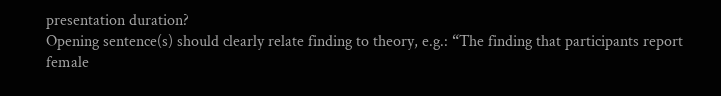presentation duration?
Opening sentence(s) should clearly relate finding to theory, e.g.: “The finding that participants report
female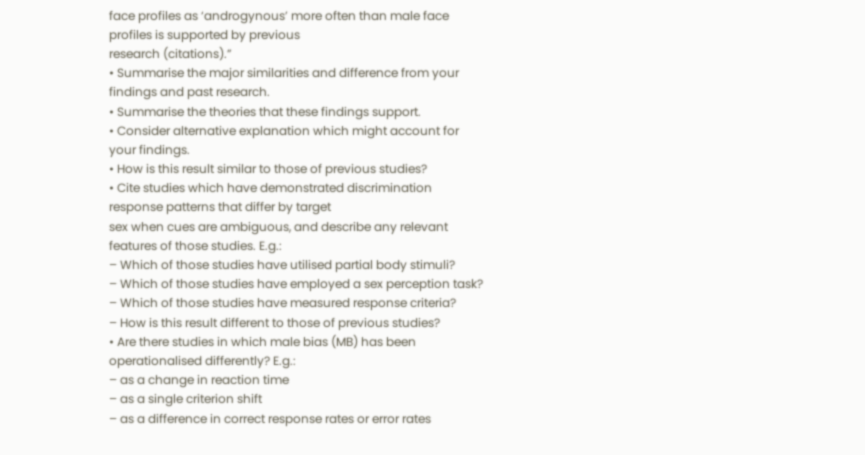face profiles as ‘androgynous’ more often than male face profiles is supported by previous
research (citations).”
• Summarise the major similarities and difference from your findings and past research.
• Summarise the theories that these findings support.
• Consider alternative explanation which might account for your findings.
• How is this result similar to those of previous studies?
• Cite studies which have demonstrated discrimination response patterns that differ by target
sex when cues are ambiguous, and describe any relevant features of those studies. E.g.:
– Which of those studies have utilised partial body stimuli?
– Which of those studies have employed a sex perception task?
– Which of those studies have measured response criteria?
– How is this result different to those of previous studies?
• Are there studies in which male bias (MB) has been operationalised differently? E.g.:
– as a change in reaction time
– as a single criterion shift
– as a difference in correct response rates or error rates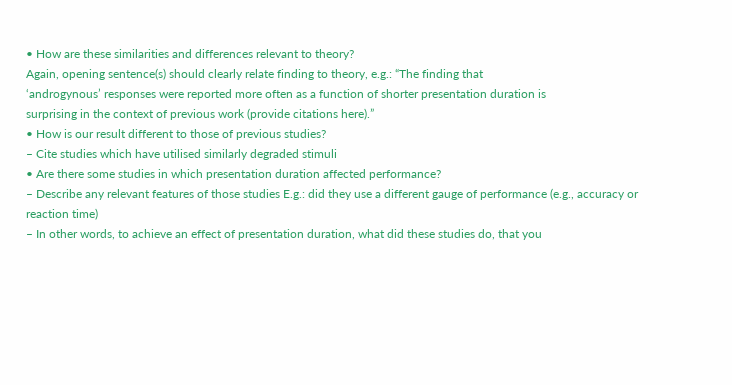• How are these similarities and differences relevant to theory?
Again, opening sentence(s) should clearly relate finding to theory, e.g.: “The finding that
‘androgynous’ responses were reported more often as a function of shorter presentation duration is
surprising in the context of previous work (provide citations here).”
• How is our result different to those of previous studies?
– Cite studies which have utilised similarly degraded stimuli
• Are there some studies in which presentation duration affected performance?
– Describe any relevant features of those studies E.g.: did they use a different gauge of performance (e.g., accuracy or reaction time)
– In other words, to achieve an effect of presentation duration, what did these studies do, that you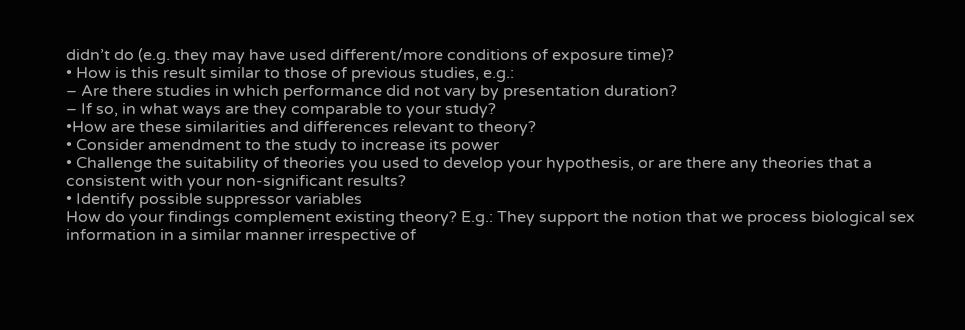didn’t do (e.g. they may have used different/more conditions of exposure time)?
• How is this result similar to those of previous studies, e.g.:
– Are there studies in which performance did not vary by presentation duration?
– If so, in what ways are they comparable to your study?
•How are these similarities and differences relevant to theory?
• Consider amendment to the study to increase its power
• Challenge the suitability of theories you used to develop your hypothesis, or are there any theories that a consistent with your non-significant results?
• Identify possible suppressor variables
How do your findings complement existing theory? E.g.: They support the notion that we process biological sex information in a similar manner irrespective of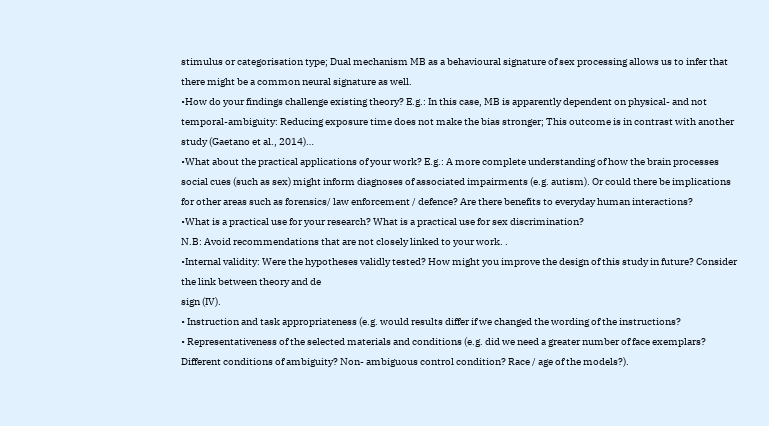stimulus or categorisation type; Dual mechanism MB as a behavioural signature of sex processing allows us to infer that there might be a common neural signature as well.
•How do your findings challenge existing theory? E.g.: In this case, MB is apparently dependent on physical- and not temporal-ambiguity: Reducing exposure time does not make the bias stronger; This outcome is in contrast with another study (Gaetano et al., 2014)…
•What about the practical applications of your work? E.g.: A more complete understanding of how the brain processes social cues (such as sex) might inform diagnoses of associated impairments (e.g. autism). Or could there be implications for other areas such as forensics/ law enforcement / defence? Are there benefits to everyday human interactions?
•What is a practical use for your research? What is a practical use for sex discrimination?
N.B: Avoid recommendations that are not closely linked to your work. .
•Internal validity: Were the hypotheses validly tested? How might you improve the design of this study in future? Consider the link between theory and de
sign (IV).
• Instruction and task appropriateness (e.g. would results differ if we changed the wording of the instructions?
• Representativeness of the selected materials and conditions (e.g. did we need a greater number of face exemplars? Different conditions of ambiguity? Non- ambiguous control condition? Race / age of the models?).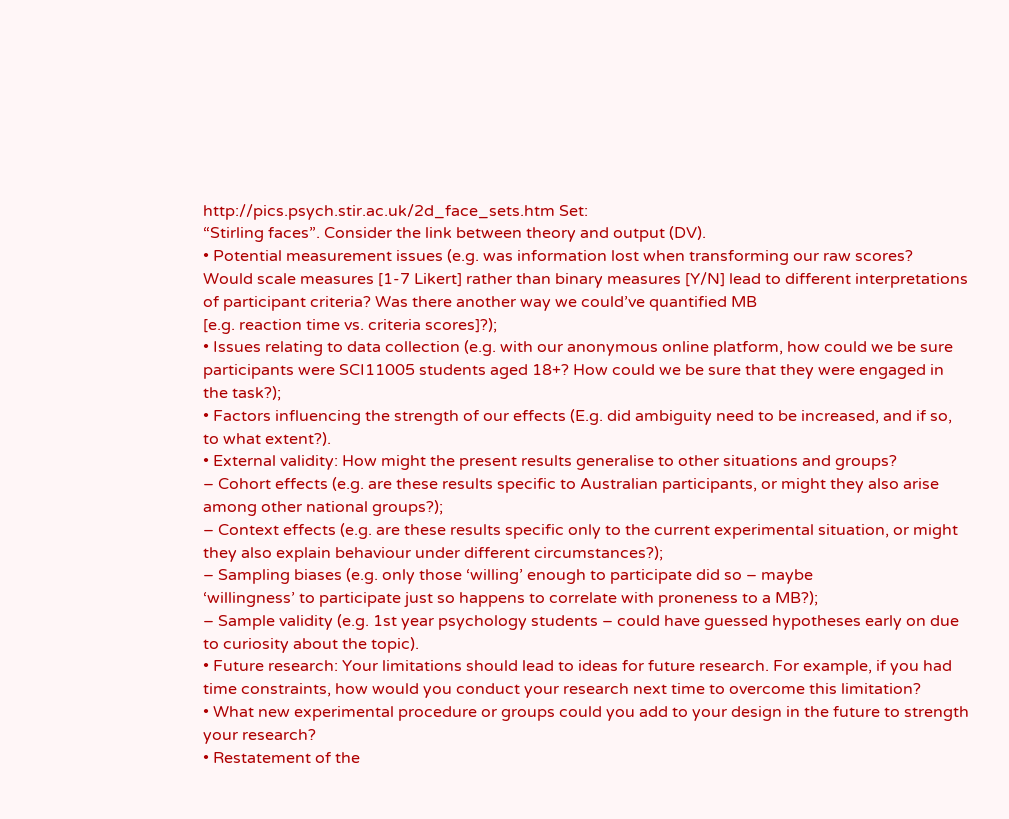http://pics.psych.stir.ac.uk/2d_face_sets.htm Set:
“Stirling faces”. Consider the link between theory and output (DV).
• Potential measurement issues (e.g. was information lost when transforming our raw scores?
Would scale measures [1-7 Likert] rather than binary measures [Y/N] lead to different interpretations of participant criteria? Was there another way we could’ve quantified MB
[e.g. reaction time vs. criteria scores]?);
• Issues relating to data collection (e.g. with our anonymous online platform, how could we be sure participants were SCI11005 students aged 18+? How could we be sure that they were engaged in the task?);
• Factors influencing the strength of our effects (E.g. did ambiguity need to be increased, and if so, to what extent?).
• External validity: How might the present results generalise to other situations and groups?
– Cohort effects (e.g. are these results specific to Australian participants, or might they also arise among other national groups?);
– Context effects (e.g. are these results specific only to the current experimental situation, or might they also explain behaviour under different circumstances?);
– Sampling biases (e.g. only those ‘willing’ enough to participate did so – maybe
‘willingness’ to participate just so happens to correlate with proneness to a MB?);
– Sample validity (e.g. 1st year psychology students – could have guessed hypotheses early on due to curiosity about the topic).
• Future research: Your limitations should lead to ideas for future research. For example, if you had time constraints, how would you conduct your research next time to overcome this limitation?
• What new experimental procedure or groups could you add to your design in the future to strength your research?
• Restatement of the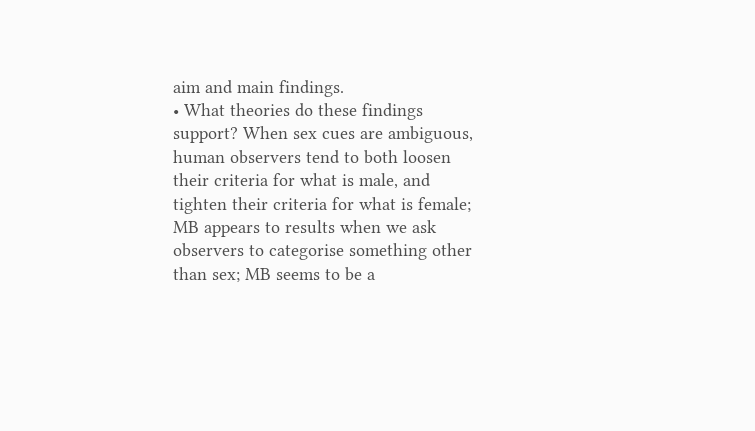aim and main findings.
• What theories do these findings support? When sex cues are ambiguous, human observers tend to both loosen their criteria for what is male, and tighten their criteria for what is female; MB appears to results when we ask observers to categorise something other than sex; MB seems to be a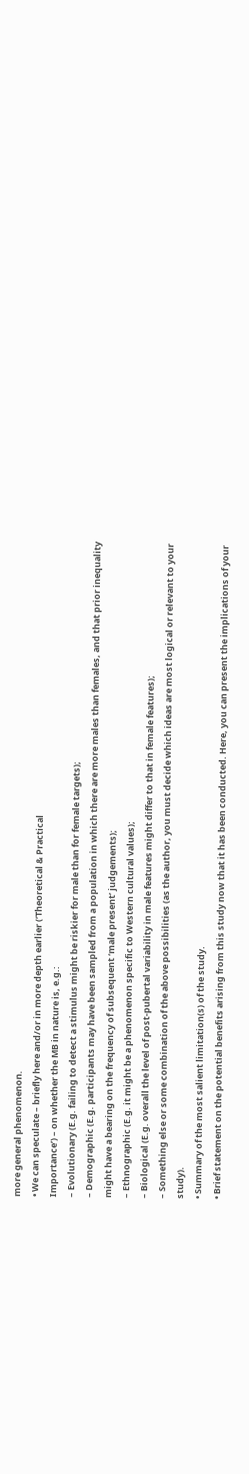more general phenomenon.
• We can speculate – briefly here and/or in more depth earlier (‘Theoretical & Practical
Importance’) – on whether the MB in nature is, e.g.:
– Evolutionary (E.g. failing to detect a stimulus might be riskier for male than for female targets);
– Demographic (E.g. participants may have been sampled from a population in which there are more males than females, and that prior inequality might have a bearing on the frequency of subsequent ‘male present’ judgements);
– Ethnographic (E.g. it might be a phenomenon specific to Western cultural values);
– Biological (E.g. overall the level of post-pubertal variability in male features might differ to that in female features);
– Something else or some combination of the above possibilities (as the author, you must decide which ideas are most logical or relevant to your study).
• Summary of the most salient limitation(s) of the study.
• Brief statement on the potential benefits arising from this study now that it has been conducted. Here, you can present the implications of your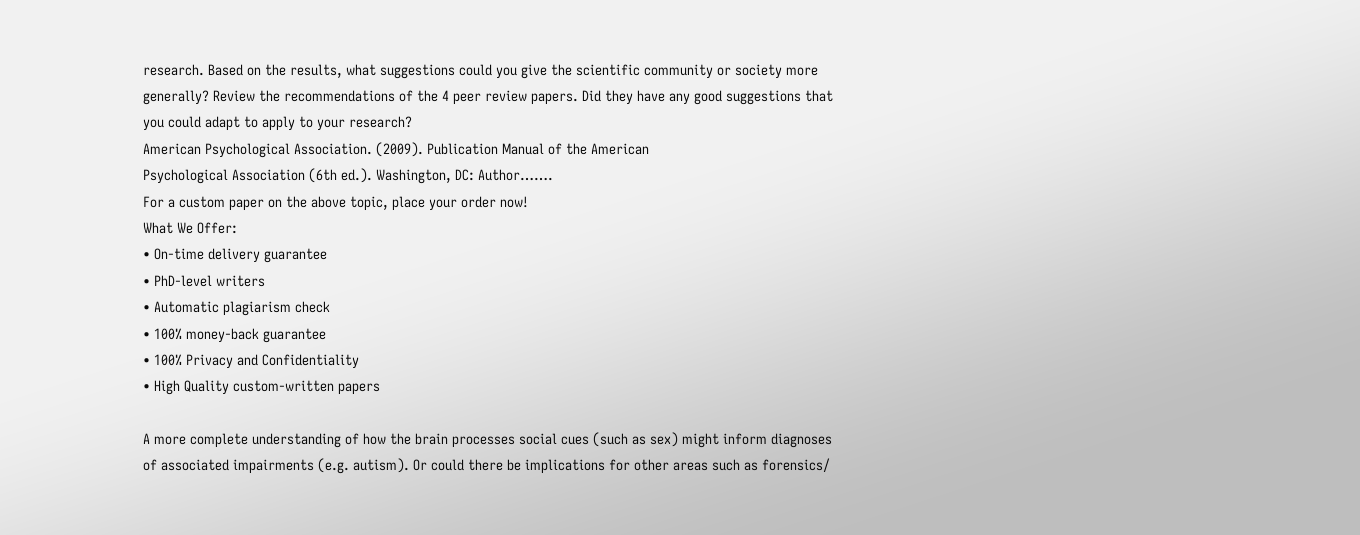research. Based on the results, what suggestions could you give the scientific community or society more generally? Review the recommendations of the 4 peer review papers. Did they have any good suggestions that you could adapt to apply to your research?
American Psychological Association. (2009). Publication Manual of the American
Psychological Association (6th ed.). Washington, DC: Author…….
For a custom paper on the above topic, place your order now!
What We Offer:
• On-time delivery guarantee
• PhD-level writers
• Automatic plagiarism check
• 100% money-back guarantee
• 100% Privacy and Confidentiality
• High Quality custom-written papers

A more complete understanding of how the brain processes social cues (such as sex) might inform diagnoses of associated impairments (e.g. autism). Or could there be implications for other areas such as forensics/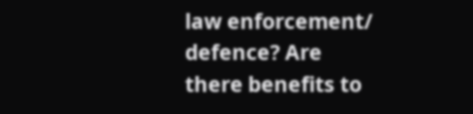law enforcement/ defence? Are there benefits to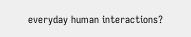everyday human interactions?